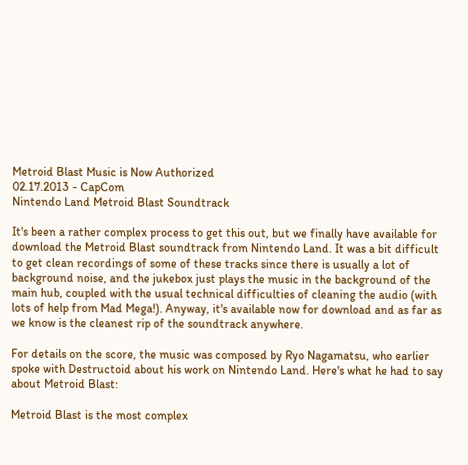Metroid Blast Music is Now Authorized
02.17.2013 - CapCom
Nintendo Land Metroid Blast Soundtrack

It's been a rather complex process to get this out, but we finally have available for download the Metroid Blast soundtrack from Nintendo Land. It was a bit difficult to get clean recordings of some of these tracks since there is usually a lot of background noise, and the jukebox just plays the music in the background of the main hub, coupled with the usual technical difficulties of cleaning the audio (with lots of help from Mad Mega!). Anyway, it's available now for download and as far as we know is the cleanest rip of the soundtrack anywhere.

For details on the score, the music was composed by Ryo Nagamatsu, who earlier spoke with Destructoid about his work on Nintendo Land. Here's what he had to say about Metroid Blast:

Metroid Blast is the most complex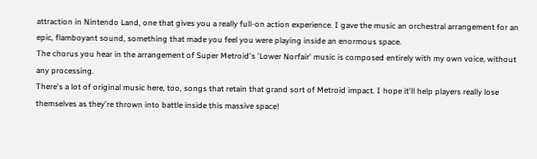attraction in Nintendo Land, one that gives you a really full-on action experience. I gave the music an orchestral arrangement for an epic, flamboyant sound, something that made you feel you were playing inside an enormous space.
The chorus you hear in the arrangement of Super Metroid's 'Lower Norfair' music is composed entirely with my own voice, without any processing.
There's a lot of original music here, too, songs that retain that grand sort of Metroid impact. I hope it'll help players really lose themselves as they're thrown into battle inside this massive space!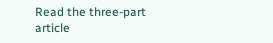Read the three-part article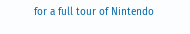for a full tour of Nintendo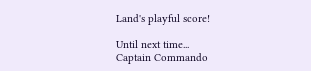Land's playful score!

Until next time...
Captain Commando